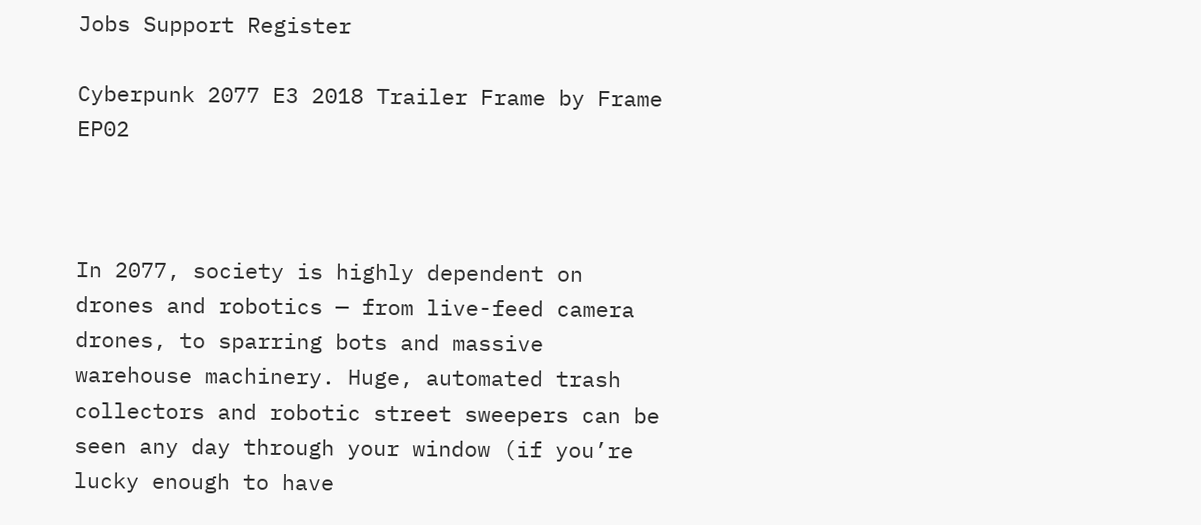Jobs Support Register

Cyberpunk 2077 E3 2018 Trailer Frame by Frame EP02



In 2077, society is highly dependent on drones and robotics — from live-feed camera drones, to sparring bots and massive warehouse machinery. Huge, automated trash collectors and robotic street sweepers can be seen any day through your window (if you’re lucky enough to have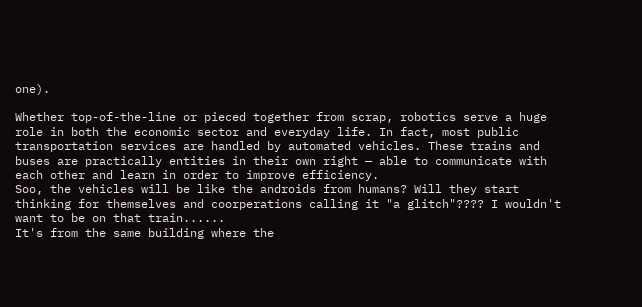one).

Whether top-of-the-line or pieced together from scrap, robotics serve a huge role in both the economic sector and everyday life. In fact, most public transportation services are handled by automated vehicles. These trains and buses are practically entities in their own right — able to communicate with each other and learn in order to improve efficiency.
Soo, the vehicles will be like the androids from humans? Will they start thinking for themselves and coorperations calling it "a glitch"???? I wouldn't want to be on that train......
It's from the same building where the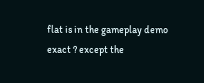flat is in the gameplay demo exact ? except the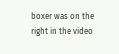boxer was on the right in the video